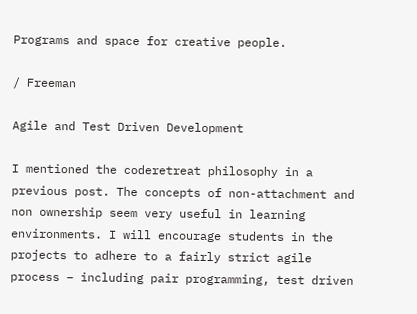Programs and space for creative people.

/ Freeman

Agile and Test Driven Development

I mentioned the coderetreat philosophy in a previous post. The concepts of non-attachment and non ownership seem very useful in learning environments. I will encourage students in the projects to adhere to a fairly strict agile process – including pair programming, test driven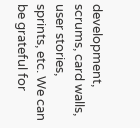development, scrums, card walls, user stories, sprints, etc. We can be grateful for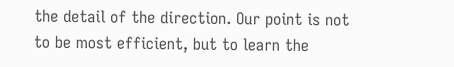the detail of the direction. Our point is not to be most efficient, but to learn the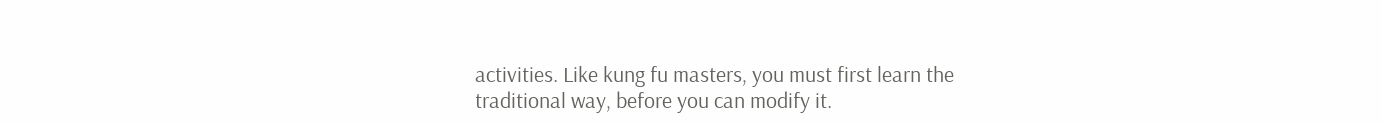activities. Like kung fu masters, you must first learn the traditional way, before you can modify it.